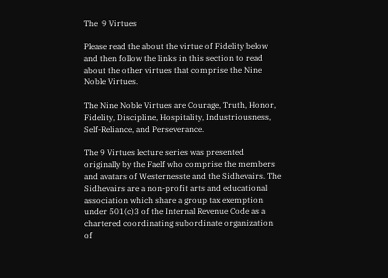The  9 Virtues

Please read the about the virtue of Fidelity below and then follow the links in this section to read about the other virtues that comprise the Nine Noble Virtues.

The Nine Noble Virtues are Courage, Truth, Honor, Fidelity, Discipline, Hospitality, Industriousness, Self-Reliance, and Perseverance.

The 9 Virtues lecture series was presented originally by the Faelf who comprise the members and avatars of Westernesste and the Sidhevairs. The Sidhevairs are a non-profit arts and educational association which share a group tax exemption under 501(c)3 of the Internal Revenue Code as a chartered coordinating subordinate organization of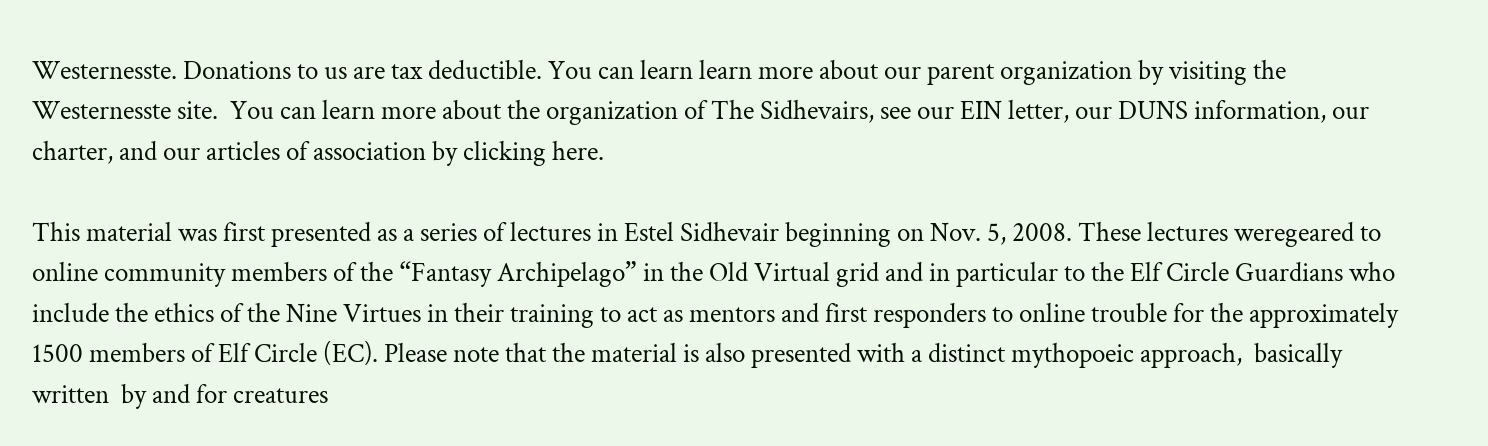Westernesste. Donations to us are tax deductible. You can learn learn more about our parent organization by visiting the Westernesste site.  You can learn more about the organization of The Sidhevairs, see our EIN letter, our DUNS information, our charter, and our articles of association by clicking here.

This material was first presented as a series of lectures in Estel Sidhevair beginning on Nov. 5, 2008. These lectures weregeared to online community members of the “Fantasy Archipelago” in the Old Virtual grid and in particular to the Elf Circle Guardians who include the ethics of the Nine Virtues in their training to act as mentors and first responders to online trouble for the approximately 1500 members of Elf Circle (EC). Please note that the material is also presented with a distinct mythopoeic approach,  basically written  by and for creatures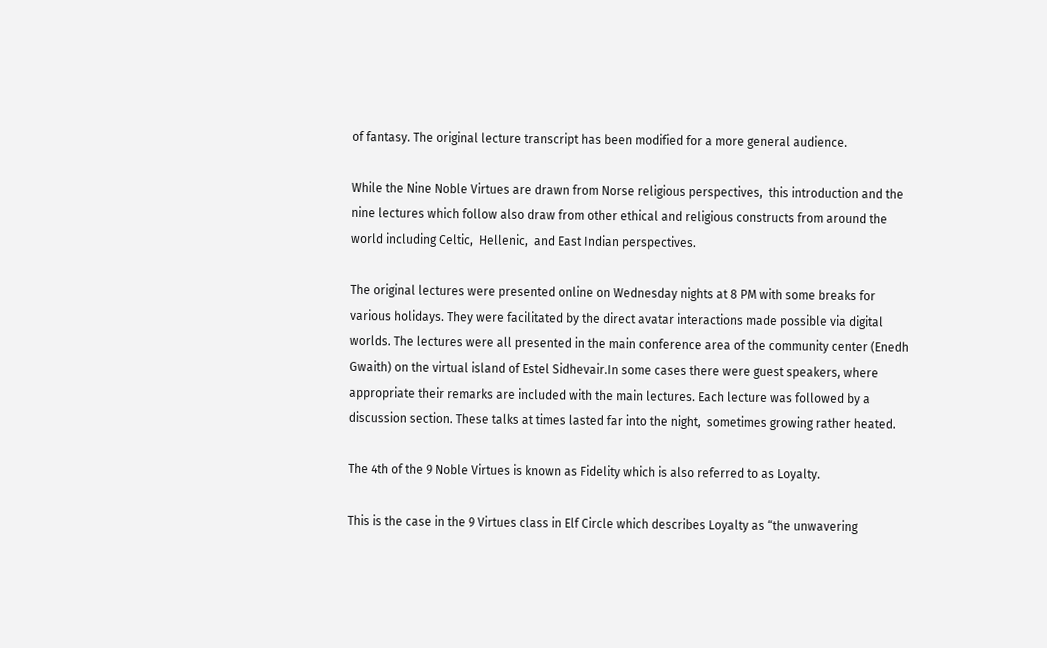of fantasy. The original lecture transcript has been modified for a more general audience.

While the Nine Noble Virtues are drawn from Norse religious perspectives,  this introduction and the nine lectures which follow also draw from other ethical and religious constructs from around the world including Celtic,  Hellenic,  and East Indian perspectives.

The original lectures were presented online on Wednesday nights at 8 PM with some breaks for various holidays. They were facilitated by the direct avatar interactions made possible via digital worlds. The lectures were all presented in the main conference area of the community center (Enedh Gwaith) on the virtual island of Estel Sidhevair.In some cases there were guest speakers, where appropriate their remarks are included with the main lectures. Each lecture was followed by a discussion section. These talks at times lasted far into the night,  sometimes growing rather heated.

The 4th of the 9 Noble Virtues is known as Fidelity which is also referred to as Loyalty.

This is the case in the 9 Virtues class in Elf Circle which describes Loyalty as “the unwavering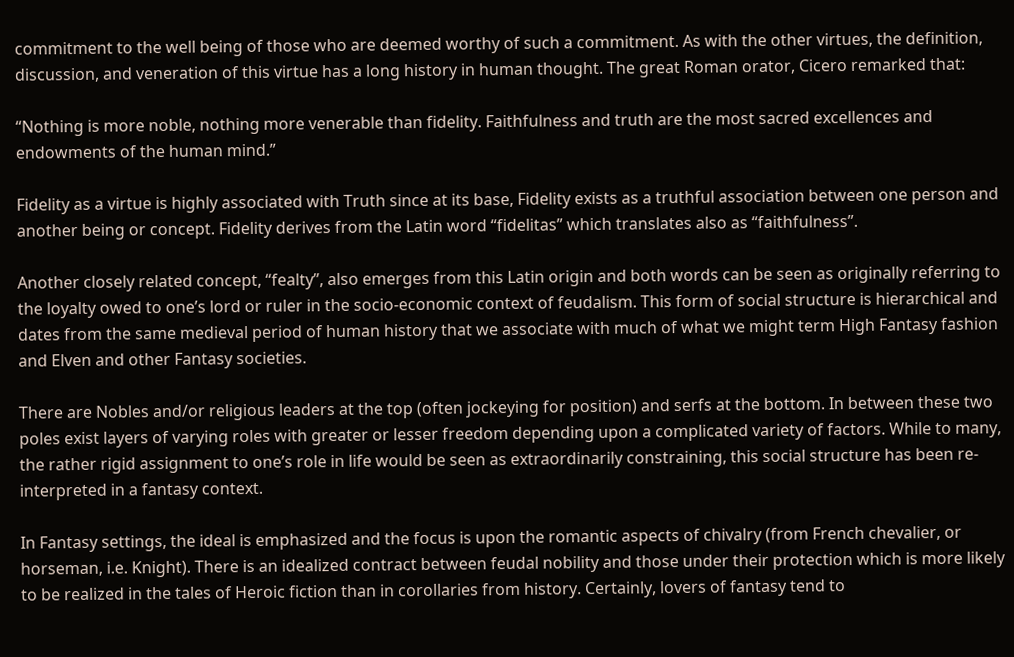commitment to the well being of those who are deemed worthy of such a commitment. As with the other virtues, the definition, discussion, and veneration of this virtue has a long history in human thought. The great Roman orator, Cicero remarked that:

“Nothing is more noble, nothing more venerable than fidelity. Faithfulness and truth are the most sacred excellences and endowments of the human mind.”

Fidelity as a virtue is highly associated with Truth since at its base, Fidelity exists as a truthful association between one person and another being or concept. Fidelity derives from the Latin word “fidelitas” which translates also as “faithfulness”.

Another closely related concept, “fealty”, also emerges from this Latin origin and both words can be seen as originally referring to the loyalty owed to one’s lord or ruler in the socio-economic context of feudalism. This form of social structure is hierarchical and dates from the same medieval period of human history that we associate with much of what we might term High Fantasy fashion and Elven and other Fantasy societies.

There are Nobles and/or religious leaders at the top (often jockeying for position) and serfs at the bottom. In between these two poles exist layers of varying roles with greater or lesser freedom depending upon a complicated variety of factors. While to many, the rather rigid assignment to one’s role in life would be seen as extraordinarily constraining, this social structure has been re-interpreted in a fantasy context.

In Fantasy settings, the ideal is emphasized and the focus is upon the romantic aspects of chivalry (from French chevalier, or horseman, i.e. Knight). There is an idealized contract between feudal nobility and those under their protection which is more likely to be realized in the tales of Heroic fiction than in corollaries from history. Certainly, lovers of fantasy tend to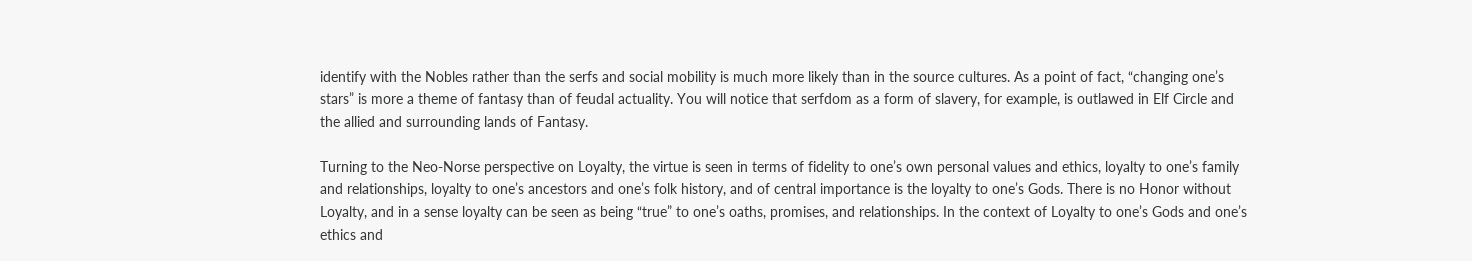identify with the Nobles rather than the serfs and social mobility is much more likely than in the source cultures. As a point of fact, “changing one’s stars” is more a theme of fantasy than of feudal actuality. You will notice that serfdom as a form of slavery, for example, is outlawed in Elf Circle and the allied and surrounding lands of Fantasy.

Turning to the Neo-Norse perspective on Loyalty, the virtue is seen in terms of fidelity to one’s own personal values and ethics, loyalty to one’s family and relationships, loyalty to one’s ancestors and one’s folk history, and of central importance is the loyalty to one’s Gods. There is no Honor without Loyalty, and in a sense loyalty can be seen as being “true” to one’s oaths, promises, and relationships. In the context of Loyalty to one’s Gods and one’s ethics and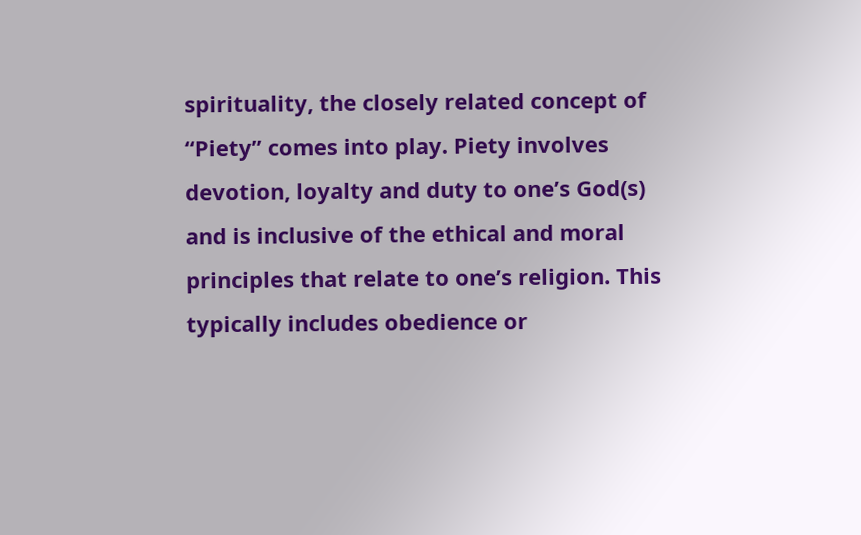spirituality, the closely related concept of “Piety” comes into play. Piety involves devotion, loyalty and duty to one’s God(s) and is inclusive of the ethical and moral principles that relate to one’s religion. This typically includes obedience or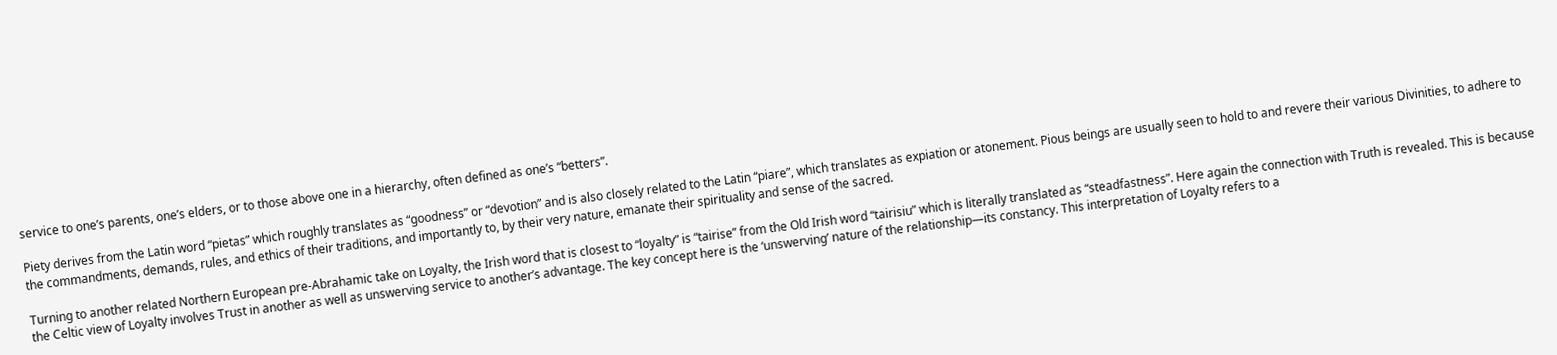service to one’s parents, one’s elders, or to those above one in a hierarchy, often defined as one’s “betters”.

Piety derives from the Latin word “pietas” which roughly translates as “goodness” or “devotion” and is also closely related to the Latin “piare”, which translates as expiation or atonement. Pious beings are usually seen to hold to and revere their various Divinities, to adhere to the commandments, demands, rules, and ethics of their traditions, and importantly to, by their very nature, emanate their spirituality and sense of the sacred.

Turning to another related Northern European pre-Abrahamic take on Loyalty, the Irish word that is closest to “loyalty” is “tairise” from the Old Irish word “tairisiu” which is literally translated as “steadfastness”. Here again the connection with Truth is revealed. This is because the Celtic view of Loyalty involves Trust in another as well as unswerving service to another’s advantage. The key concept here is the ‘unswerving’ nature of the relationship—its constancy. This interpretation of Loyalty refers to a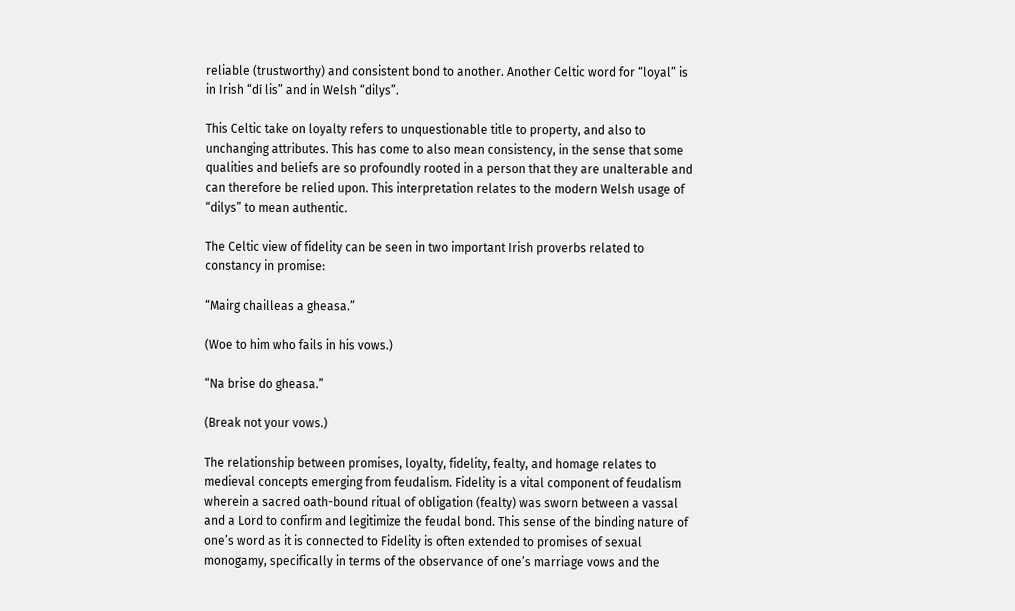reliable (trustworthy) and consistent bond to another. Another Celtic word for “loyal” is in Irish “dí lis” and in Welsh “dilys”.

This Celtic take on loyalty refers to unquestionable title to property, and also to unchanging attributes. This has come to also mean consistency, in the sense that some qualities and beliefs are so profoundly rooted in a person that they are unalterable and can therefore be relied upon. This interpretation relates to the modern Welsh usage of “dilys” to mean authentic.

The Celtic view of fidelity can be seen in two important Irish proverbs related to constancy in promise:

“Mairg chailleas a gheasa.”

(Woe to him who fails in his vows.)

“Na brise do gheasa.”

(Break not your vows.)

The relationship between promises, loyalty, fidelity, fealty, and homage relates to medieval concepts emerging from feudalism. Fidelity is a vital component of feudalism wherein a sacred oath-bound ritual of obligation (fealty) was sworn between a vassal and a Lord to confirm and legitimize the feudal bond. This sense of the binding nature of one’s word as it is connected to Fidelity is often extended to promises of sexual monogamy, specifically in terms of the observance of one’s marriage vows and the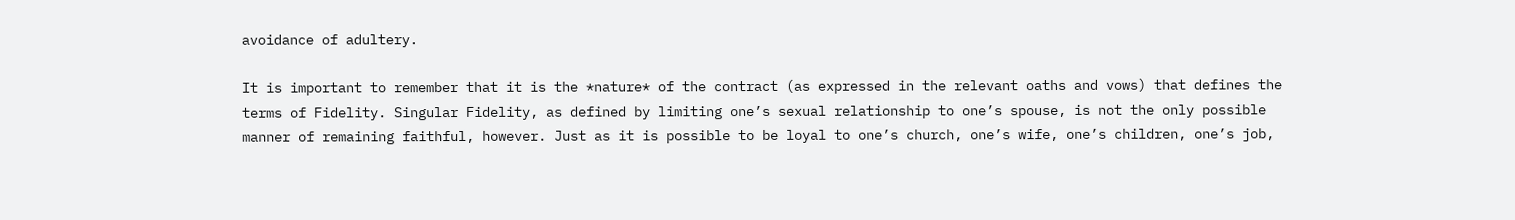avoidance of adultery.

It is important to remember that it is the *nature* of the contract (as expressed in the relevant oaths and vows) that defines the terms of Fidelity. Singular Fidelity, as defined by limiting one’s sexual relationship to one’s spouse, is not the only possible manner of remaining faithful, however. Just as it is possible to be loyal to one’s church, one’s wife, one’s children, one’s job,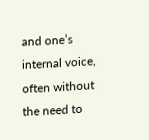and one’s internal voice, often without the need to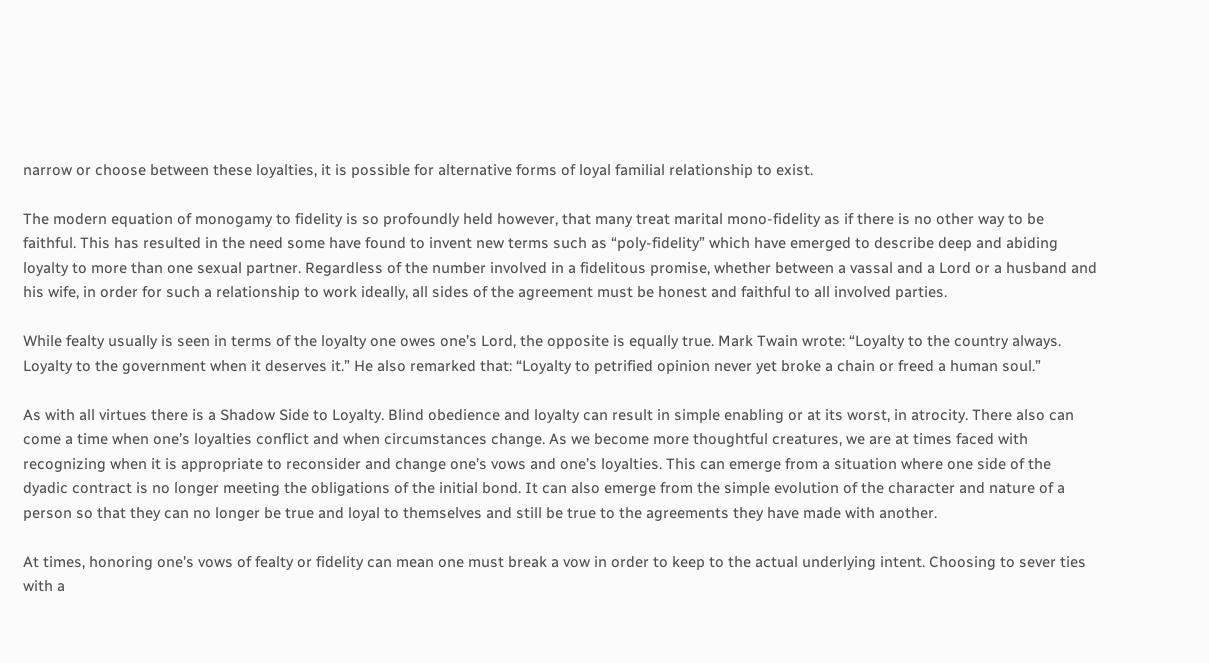narrow or choose between these loyalties, it is possible for alternative forms of loyal familial relationship to exist.

The modern equation of monogamy to fidelity is so profoundly held however, that many treat marital mono-fidelity as if there is no other way to be faithful. This has resulted in the need some have found to invent new terms such as “poly-fidelity” which have emerged to describe deep and abiding loyalty to more than one sexual partner. Regardless of the number involved in a fidelitous promise, whether between a vassal and a Lord or a husband and his wife, in order for such a relationship to work ideally, all sides of the agreement must be honest and faithful to all involved parties.

While fealty usually is seen in terms of the loyalty one owes one’s Lord, the opposite is equally true. Mark Twain wrote: “Loyalty to the country always. Loyalty to the government when it deserves it.” He also remarked that: “Loyalty to petrified opinion never yet broke a chain or freed a human soul.”

As with all virtues there is a Shadow Side to Loyalty. Blind obedience and loyalty can result in simple enabling or at its worst, in atrocity. There also can come a time when one’s loyalties conflict and when circumstances change. As we become more thoughtful creatures, we are at times faced with recognizing when it is appropriate to reconsider and change one’s vows and one’s loyalties. This can emerge from a situation where one side of the dyadic contract is no longer meeting the obligations of the initial bond. It can also emerge from the simple evolution of the character and nature of a person so that they can no longer be true and loyal to themselves and still be true to the agreements they have made with another.

At times, honoring one’s vows of fealty or fidelity can mean one must break a vow in order to keep to the actual underlying intent. Choosing to sever ties with a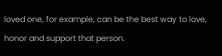loved one, for example, can be the best way to love, honor and support that person.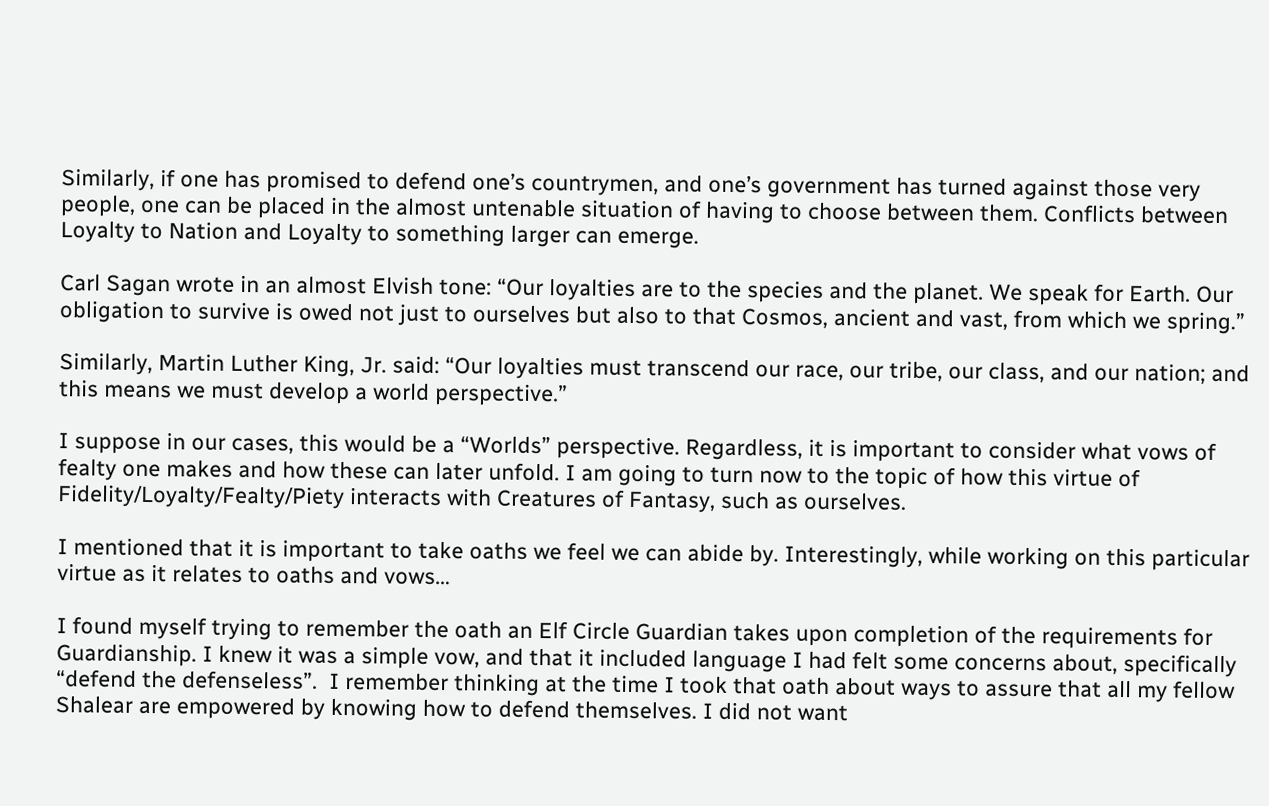Similarly, if one has promised to defend one’s countrymen, and one’s government has turned against those very people, one can be placed in the almost untenable situation of having to choose between them. Conflicts between Loyalty to Nation and Loyalty to something larger can emerge.

Carl Sagan wrote in an almost Elvish tone: “Our loyalties are to the species and the planet. We speak for Earth. Our obligation to survive is owed not just to ourselves but also to that Cosmos, ancient and vast, from which we spring.”

Similarly, Martin Luther King, Jr. said: “Our loyalties must transcend our race, our tribe, our class, and our nation; and this means we must develop a world perspective.”

I suppose in our cases, this would be a “Worlds” perspective. Regardless, it is important to consider what vows of fealty one makes and how these can later unfold. I am going to turn now to the topic of how this virtue of Fidelity/Loyalty/Fealty/Piety interacts with Creatures of Fantasy, such as ourselves.

I mentioned that it is important to take oaths we feel we can abide by. Interestingly, while working on this particular virtue as it relates to oaths and vows…

I found myself trying to remember the oath an Elf Circle Guardian takes upon completion of the requirements for Guardianship. I knew it was a simple vow, and that it included language I had felt some concerns about, specifically “defend the defenseless”.  I remember thinking at the time I took that oath about ways to assure that all my fellow Shalear are empowered by knowing how to defend themselves. I did not want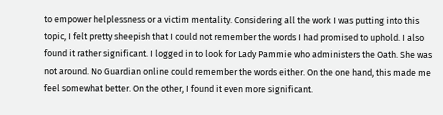to empower helplessness or a victim mentality. Considering all the work I was putting into this topic, I felt pretty sheepish that I could not remember the words I had promised to uphold. I also found it rather significant. I logged in to look for Lady Pammie who administers the Oath. She was not around. No Guardian online could remember the words either. On the one hand, this made me feel somewhat better. On the other, I found it even more significant.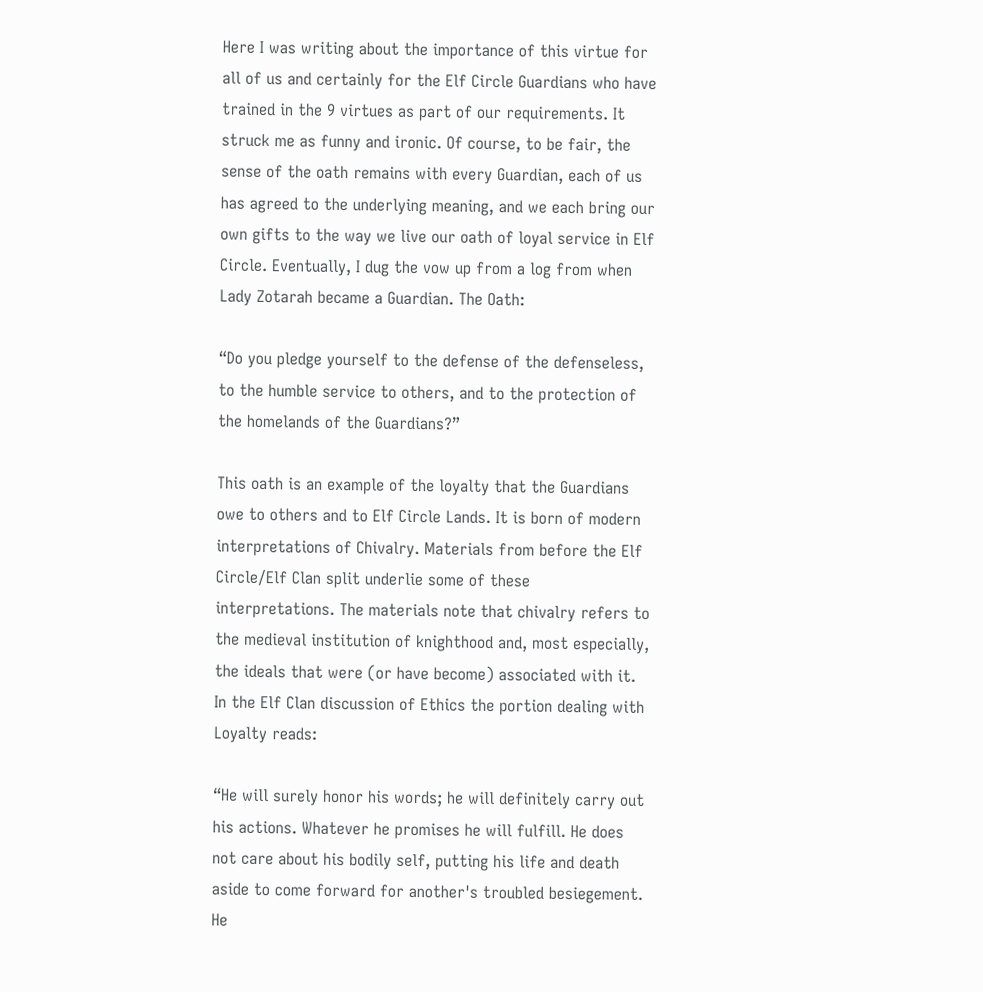Here I was writing about the importance of this virtue for all of us and certainly for the Elf Circle Guardians who have trained in the 9 virtues as part of our requirements. It struck me as funny and ironic. Of course, to be fair, the sense of the oath remains with every Guardian, each of us has agreed to the underlying meaning, and we each bring our own gifts to the way we live our oath of loyal service in Elf Circle. Eventually, I dug the vow up from a log from when Lady Zotarah became a Guardian. The Oath:

“Do you pledge yourself to the defense of the defenseless, to the humble service to others, and to the protection of the homelands of the Guardians?”

This oath is an example of the loyalty that the Guardians owe to others and to Elf Circle Lands. It is born of modern interpretations of Chivalry. Materials from before the Elf Circle/Elf Clan split underlie some of these interpretations. The materials note that chivalry refers to the medieval institution of knighthood and, most especially, the ideals that were (or have become) associated with it.  In the Elf Clan discussion of Ethics the portion dealing with Loyalty reads:

“He will surely honor his words; he will definitely carry out his actions. Whatever he promises he will fulfill. He does not care about his bodily self, putting his life and death aside to come forward for another's troubled besiegement. He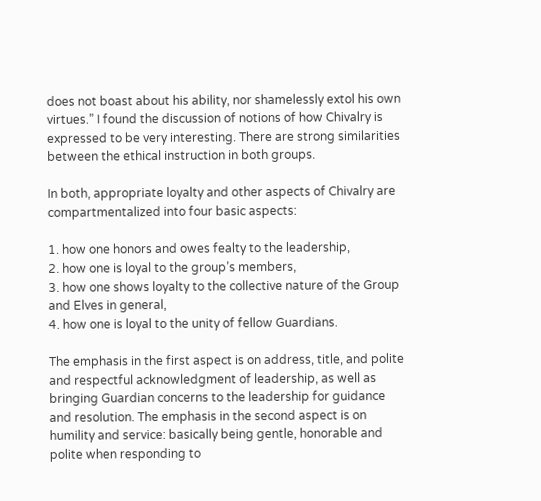does not boast about his ability, nor shamelessly extol his own virtues.” I found the discussion of notions of how Chivalry is expressed to be very interesting. There are strong similarities between the ethical instruction in both groups.

In both, appropriate loyalty and other aspects of Chivalry are compartmentalized into four basic aspects:

1. how one honors and owes fealty to the leadership,
2. how one is loyal to the group’s members,
3. how one shows loyalty to the collective nature of the Group and Elves in general,
4. how one is loyal to the unity of fellow Guardians.

The emphasis in the first aspect is on address, title, and polite and respectful acknowledgment of leadership, as well as bringing Guardian concerns to the leadership for guidance and resolution. The emphasis in the second aspect is on humility and service: basically being gentle, honorable and polite when responding to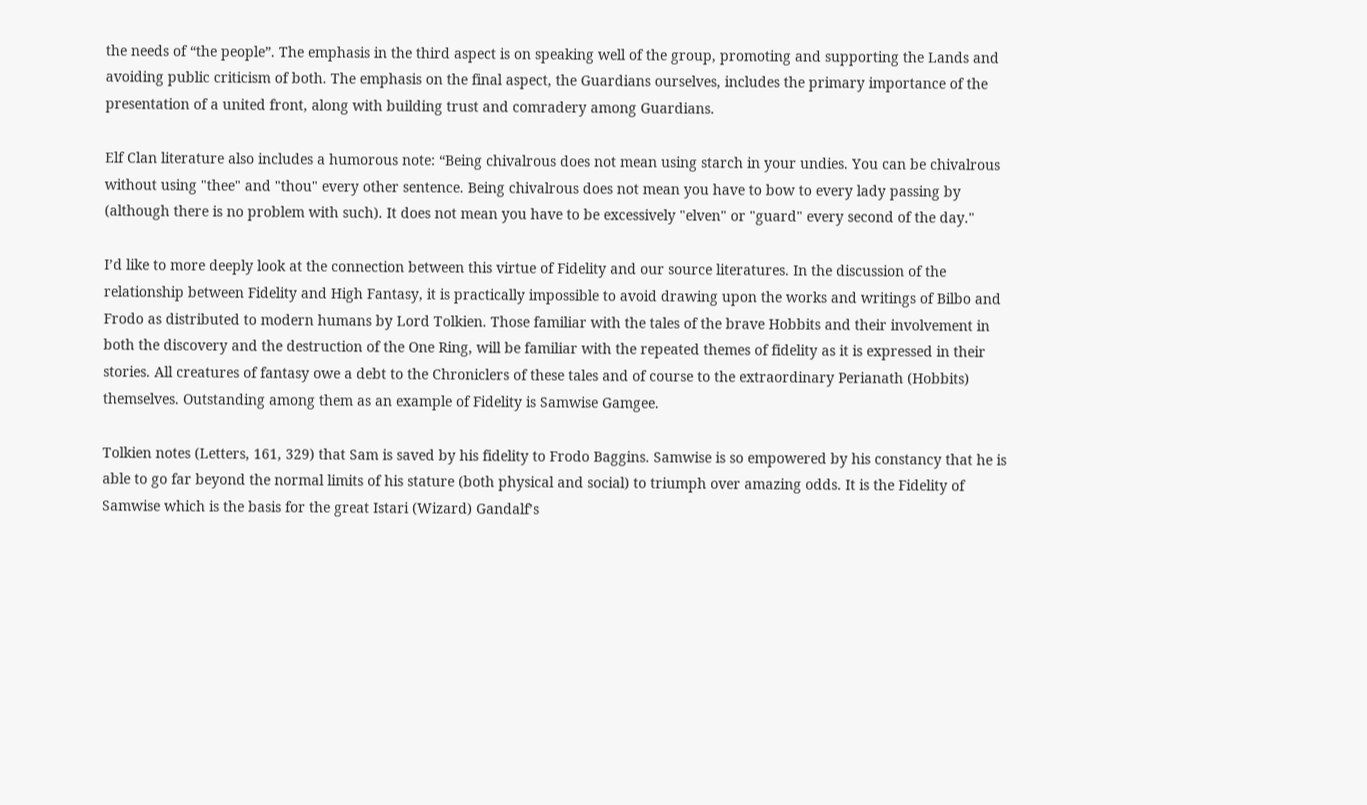the needs of “the people”. The emphasis in the third aspect is on speaking well of the group, promoting and supporting the Lands and avoiding public criticism of both. The emphasis on the final aspect, the Guardians ourselves, includes the primary importance of the presentation of a united front, along with building trust and comradery among Guardians.

Elf Clan literature also includes a humorous note: “Being chivalrous does not mean using starch in your undies. You can be chivalrous without using "thee" and "thou" every other sentence. Being chivalrous does not mean you have to bow to every lady passing by (although there is no problem with such). It does not mean you have to be excessively "elven" or "guard" every second of the day."

I’d like to more deeply look at the connection between this virtue of Fidelity and our source literatures. In the discussion of the relationship between Fidelity and High Fantasy, it is practically impossible to avoid drawing upon the works and writings of Bilbo and Frodo as distributed to modern humans by Lord Tolkien. Those familiar with the tales of the brave Hobbits and their involvement in both the discovery and the destruction of the One Ring, will be familiar with the repeated themes of fidelity as it is expressed in their stories. All creatures of fantasy owe a debt to the Chroniclers of these tales and of course to the extraordinary Perianath (Hobbits) themselves. Outstanding among them as an example of Fidelity is Samwise Gamgee.

Tolkien notes (Letters, 161, 329) that Sam is saved by his fidelity to Frodo Baggins. Samwise is so empowered by his constancy that he is able to go far beyond the normal limits of his stature (both physical and social) to triumph over amazing odds. It is the Fidelity of Samwise which is the basis for the great Istari (Wizard) Gandalf’s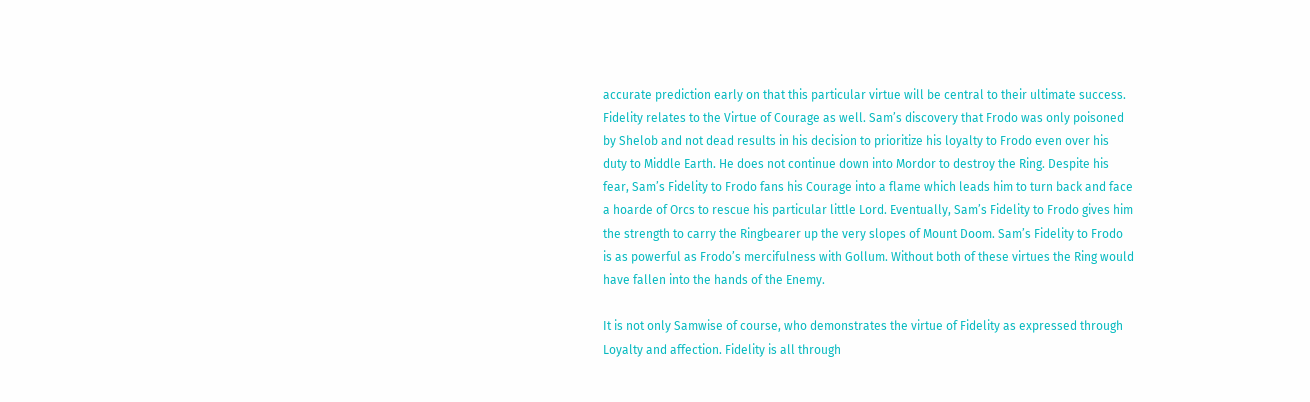accurate prediction early on that this particular virtue will be central to their ultimate success. Fidelity relates to the Virtue of Courage as well. Sam’s discovery that Frodo was only poisoned by Shelob and not dead results in his decision to prioritize his loyalty to Frodo even over his duty to Middle Earth. He does not continue down into Mordor to destroy the Ring. Despite his fear, Sam’s Fidelity to Frodo fans his Courage into a flame which leads him to turn back and face a hoarde of Orcs to rescue his particular little Lord. Eventually, Sam’s Fidelity to Frodo gives him the strength to carry the Ringbearer up the very slopes of Mount Doom. Sam’s Fidelity to Frodo is as powerful as Frodo’s mercifulness with Gollum. Without both of these virtues the Ring would have fallen into the hands of the Enemy.

It is not only Samwise of course, who demonstrates the virtue of Fidelity as expressed through Loyalty and affection. Fidelity is all through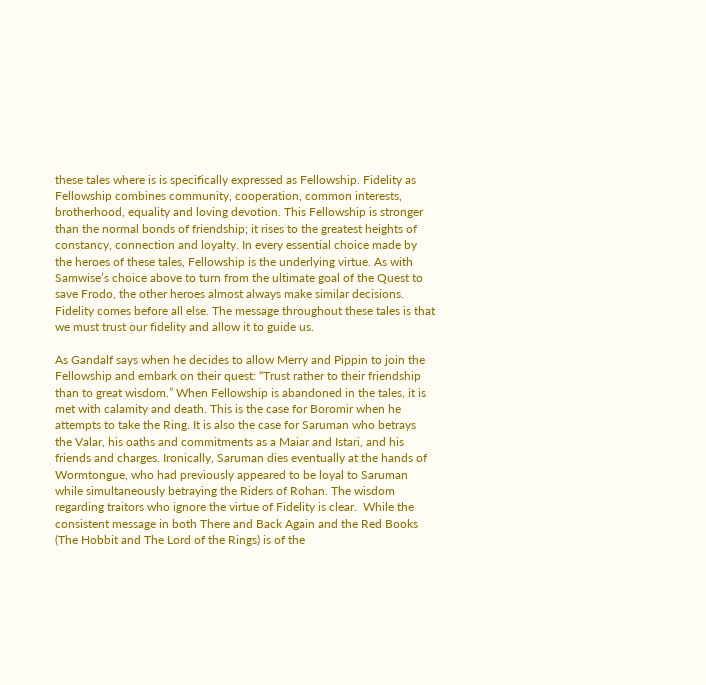these tales where is is specifically expressed as Fellowship. Fidelity as Fellowship combines community, cooperation, common interests, brotherhood, equality and loving devotion. This Fellowship is stronger than the normal bonds of friendship; it rises to the greatest heights of constancy, connection and loyalty. In every essential choice made by the heroes of these tales, Fellowship is the underlying virtue. As with Samwise’s choice above to turn from the ultimate goal of the Quest to save Frodo, the other heroes almost always make similar decisions. Fidelity comes before all else. The message throughout these tales is that we must trust our fidelity and allow it to guide us.

As Gandalf says when he decides to allow Merry and Pippin to join the Fellowship and embark on their quest: “Trust rather to their friendship than to great wisdom.” When Fellowship is abandoned in the tales, it is met with calamity and death. This is the case for Boromir when he attempts to take the Ring. It is also the case for Saruman who betrays the Valar, his oaths and commitments as a Maiar and Istari, and his friends and charges. Ironically, Saruman dies eventually at the hands of Wormtongue, who had previously appeared to be loyal to Saruman while simultaneously betraying the Riders of Rohan. The wisdom regarding traitors who ignore the virtue of Fidelity is clear.  While the consistent message in both There and Back Again and the Red Books (The Hobbit and The Lord of the Rings) is of the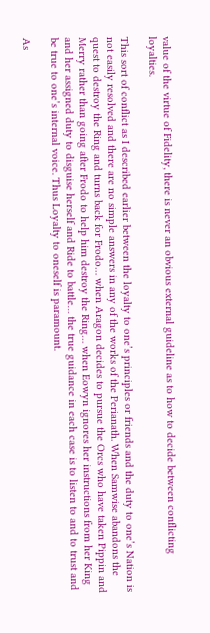value of the virtue of Fidelity, there is never an obvious external guideline as to how to decide between conflicting loyalties.

This sort of conflict as I described earlier between the loyalty to one’s principles or friends and the duty to one’s Nation is not easily resolved and there are no simple answers in any of the works of the Perianath. When Samwise abandons the quest to destroy the Ring and turns back for Frodo… when Aragon decides to pursue the Orcs who have taken Pippin and Merry rather than going after Frodo to help him destroy the Ring… when Eowyn ignores her instructions from her King and her assigned duty to disguise herself and Ride to battle… the true guidance in each case is to listen to and to trust and be true to one’s internal voice. Thus Loyalty to oneself is paramount.

As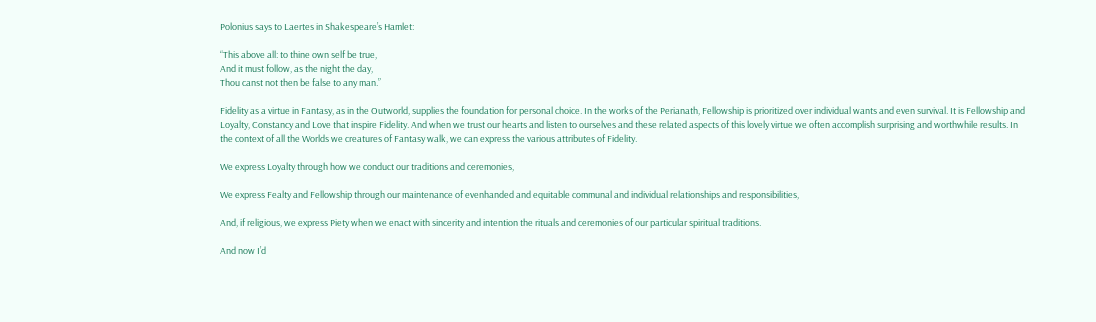Polonius says to Laertes in Shakespeare’s Hamlet:

“This above all: to thine own self be true,
And it must follow, as the night the day,
Thou canst not then be false to any man.”

Fidelity as a virtue in Fantasy, as in the Outworld, supplies the foundation for personal choice. In the works of the Perianath, Fellowship is prioritized over individual wants and even survival. It is Fellowship and Loyalty, Constancy and Love that inspire Fidelity. And when we trust our hearts and listen to ourselves and these related aspects of this lovely virtue we often accomplish surprising and worthwhile results. In the context of all the Worlds we creatures of Fantasy walk, we can express the various attributes of Fidelity.

We express Loyalty through how we conduct our traditions and ceremonies,

We express Fealty and Fellowship through our maintenance of evenhanded and equitable communal and individual relationships and responsibilities,

And, if religious, we express Piety when we enact with sincerity and intention the rituals and ceremonies of our particular spiritual traditions.

And now I’d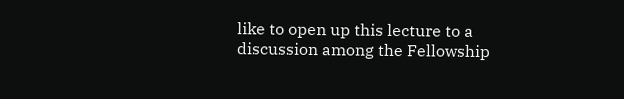like to open up this lecture to a discussion among the Fellowship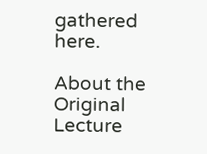gathered here.

About the Original Lecture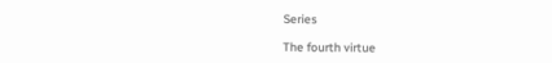Series

The fourth virtue